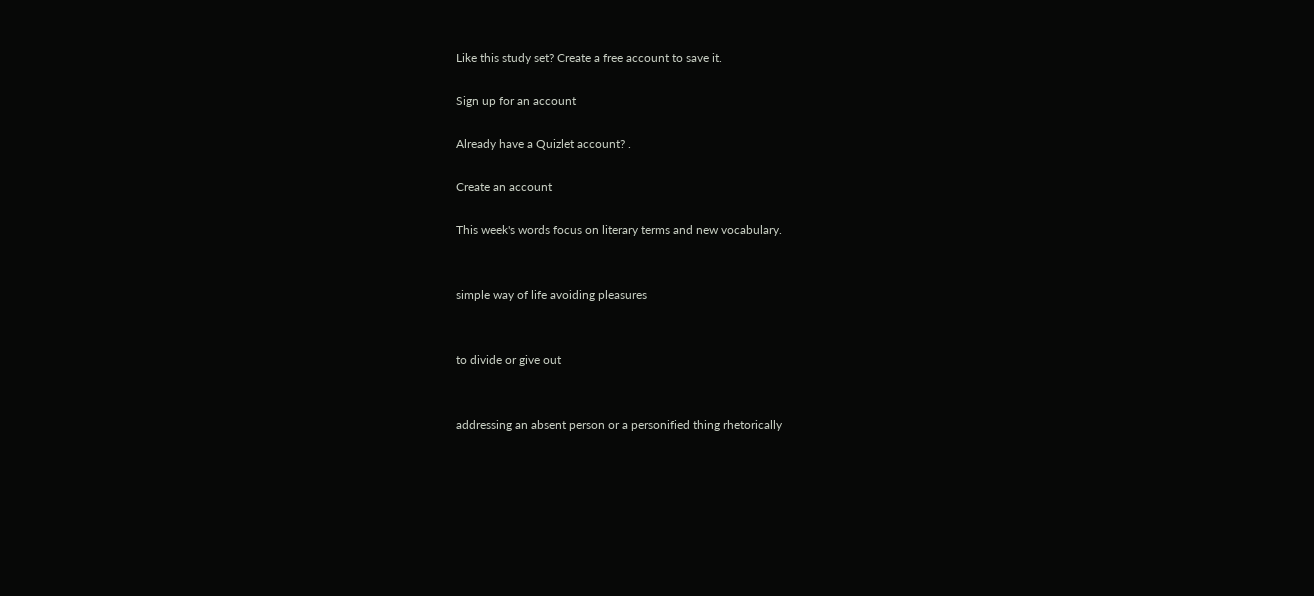Like this study set? Create a free account to save it.

Sign up for an account

Already have a Quizlet account? .

Create an account

This week's words focus on literary terms and new vocabulary.


simple way of life avoiding pleasures


to divide or give out


addressing an absent person or a personified thing rhetorically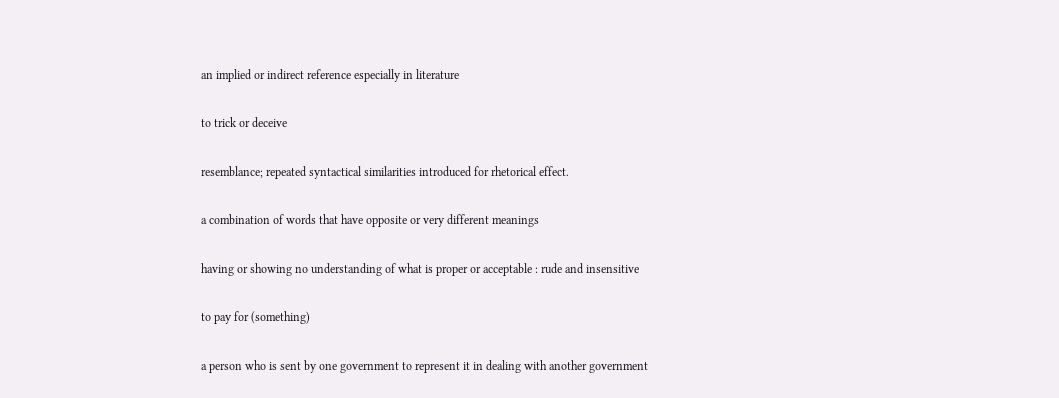an implied or indirect reference especially in literature


to trick or deceive


resemblance; repeated syntactical similarities introduced for rhetorical effect.


a combination of words that have opposite or very different meanings


having or showing no understanding of what is proper or acceptable : rude and insensitive


to pay for (something)


a person who is sent by one government to represent it in dealing with another government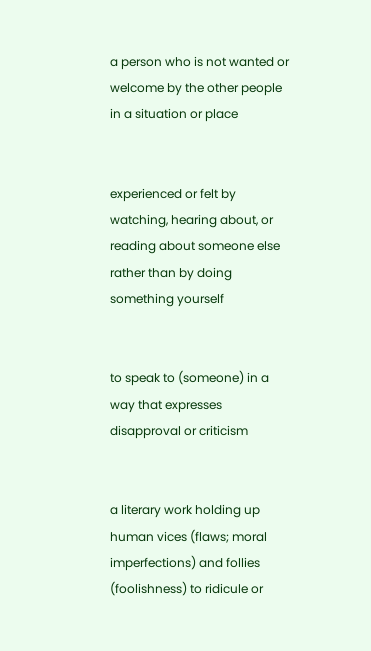a person who is not wanted or welcome by the other people in a situation or place


experienced or felt by watching, hearing about, or reading about someone else rather than by doing something yourself


to speak to (someone) in a way that expresses disapproval or criticism


a literary work holding up human vices (flaws; moral imperfections) and follies (foolishness) to ridicule or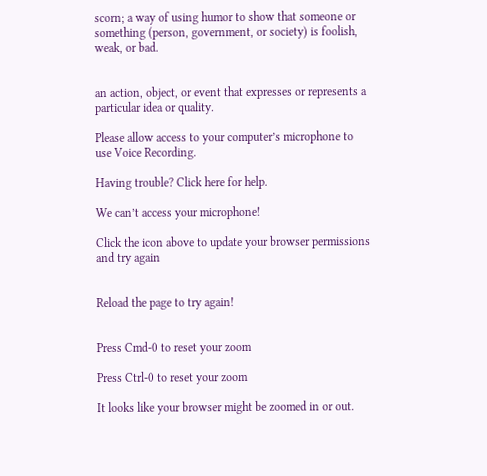scorn; a way of using humor to show that someone or something (person, government, or society) is foolish, weak, or bad.


an action, object, or event that expresses or represents a particular idea or quality.

Please allow access to your computer’s microphone to use Voice Recording.

Having trouble? Click here for help.

We can’t access your microphone!

Click the icon above to update your browser permissions and try again


Reload the page to try again!


Press Cmd-0 to reset your zoom

Press Ctrl-0 to reset your zoom

It looks like your browser might be zoomed in or out.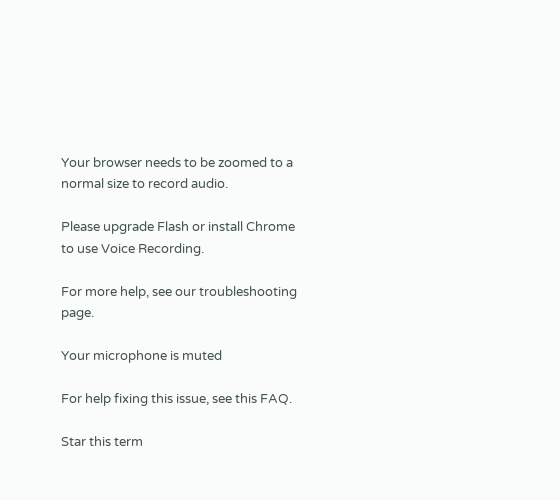Your browser needs to be zoomed to a normal size to record audio.

Please upgrade Flash or install Chrome
to use Voice Recording.

For more help, see our troubleshooting page.

Your microphone is muted

For help fixing this issue, see this FAQ.

Star this term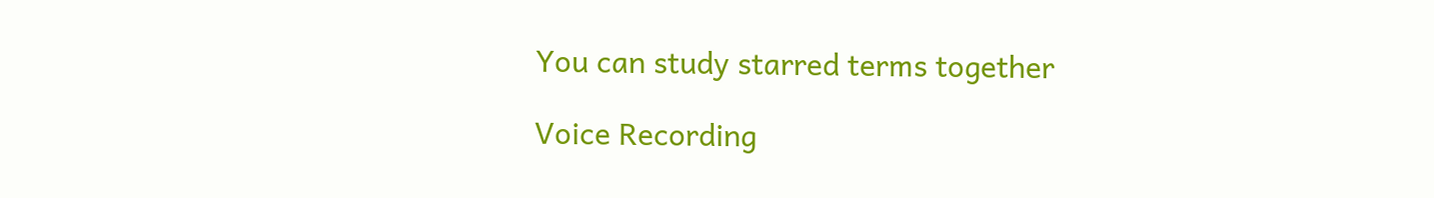You can study starred terms together

Voice Recording